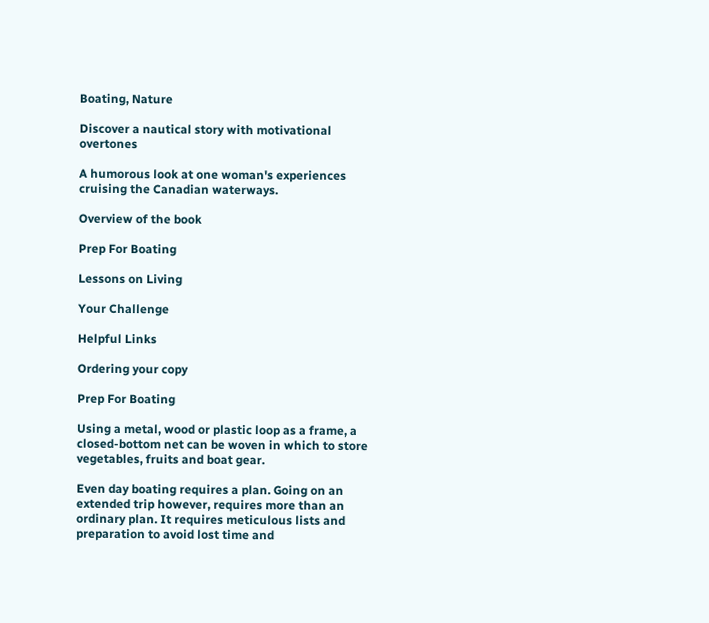Boating, Nature

Discover a nautical story with motivational overtones

A humorous look at one woman's experiences cruising the Canadian waterways.

Overview of the book

Prep For Boating

Lessons on Living

Your Challenge

Helpful Links

Ordering your copy

Prep For Boating

Using a metal, wood or plastic loop as a frame, a closed-bottom net can be woven in which to store vegetables, fruits and boat gear.

Even day boating requires a plan. Going on an extended trip however, requires more than an ordinary plan. It requires meticulous lists and preparation to avoid lost time and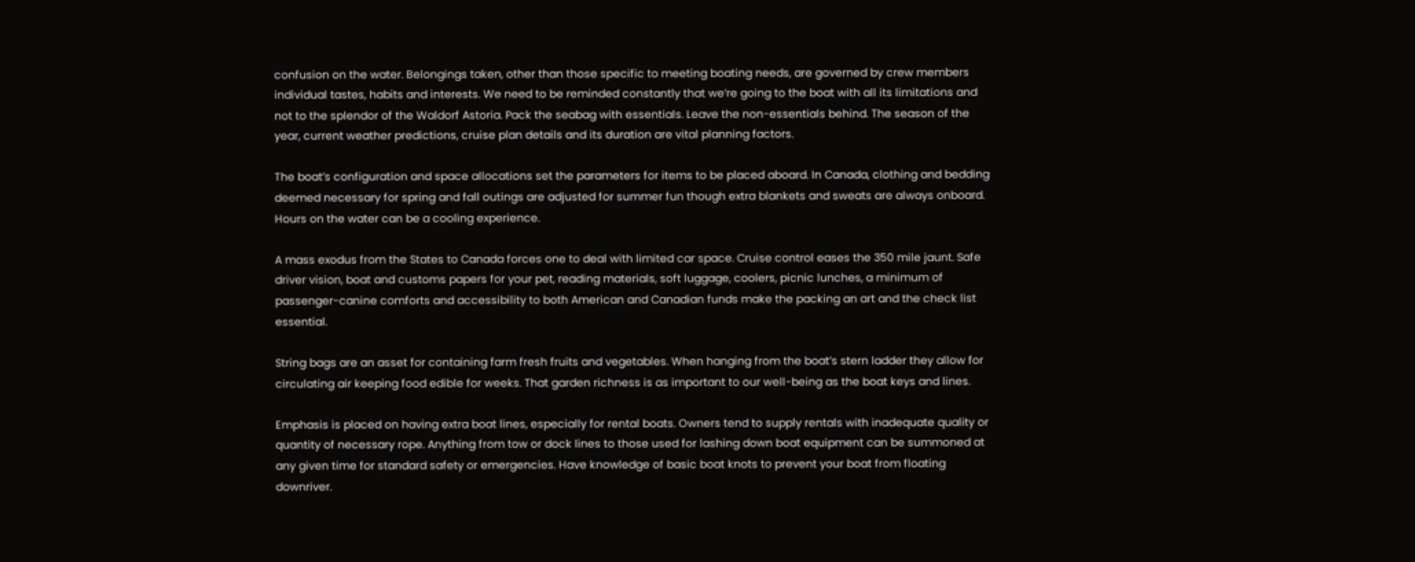confusion on the water. Belongings taken, other than those specific to meeting boating needs, are governed by crew members individual tastes, habits and interests. We need to be reminded constantly that we’re going to the boat with all its limitations and not to the splendor of the Waldorf Astoria. Pack the seabag with essentials. Leave the non-essentials behind. The season of the year, current weather predictions, cruise plan details and its duration are vital planning factors.

The boat’s configuration and space allocations set the parameters for items to be placed aboard. In Canada, clothing and bedding deemed necessary for spring and fall outings are adjusted for summer fun though extra blankets and sweats are always onboard. Hours on the water can be a cooling experience.

A mass exodus from the States to Canada forces one to deal with limited car space. Cruise control eases the 350 mile jaunt. Safe driver vision, boat and customs papers for your pet, reading materials, soft luggage, coolers, picnic lunches, a minimum of passenger-canine comforts and accessibility to both American and Canadian funds make the packing an art and the check list essential.

String bags are an asset for containing farm fresh fruits and vegetables. When hanging from the boat’s stern ladder they allow for circulating air keeping food edible for weeks. That garden richness is as important to our well-being as the boat keys and lines.

Emphasis is placed on having extra boat lines, especially for rental boats. Owners tend to supply rentals with inadequate quality or quantity of necessary rope. Anything from tow or dock lines to those used for lashing down boat equipment can be summoned at any given time for standard safety or emergencies. Have knowledge of basic boat knots to prevent your boat from floating downriver.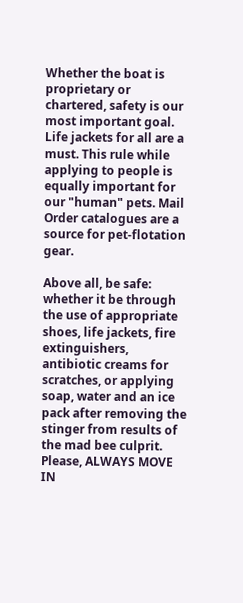Whether the boat is proprietary or chartered, safety is our most important goal. Life jackets for all are a must. This rule while applying to people is equally important for our "human" pets. Mail Order catalogues are a source for pet-flotation gear.

Above all, be safe: whether it be through the use of appropriate shoes, life jackets, fire extinguishers, antibiotic creams for scratches, or applying soap, water and an ice pack after removing the stinger from results of the mad bee culprit. Please, ALWAYS MOVE IN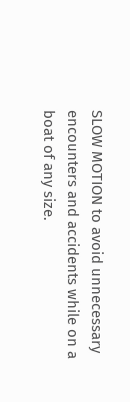SLOW MOTION to avoid unnecessary encounters and accidents while on a boat of any size.